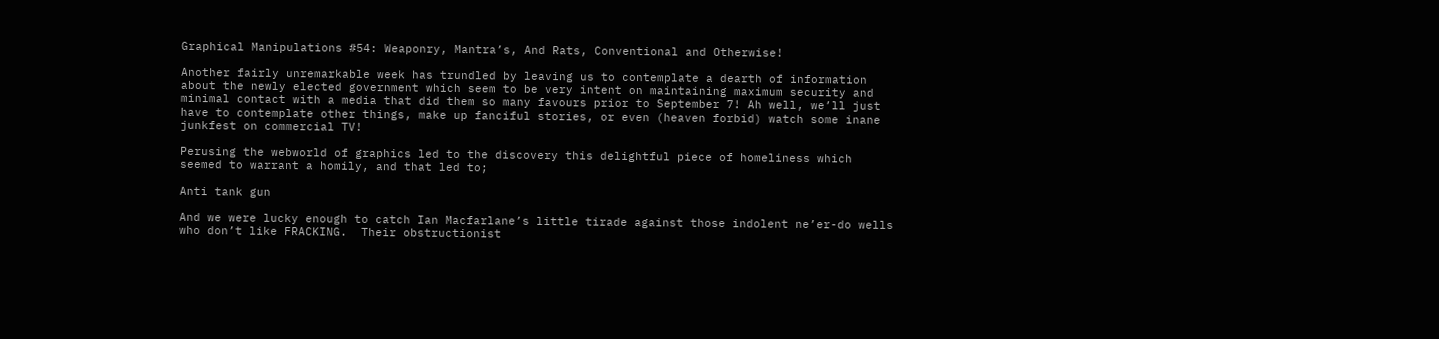Graphical Manipulations #54: Weaponry, Mantra’s, And Rats, Conventional and Otherwise!

Another fairly unremarkable week has trundled by leaving us to contemplate a dearth of information about the newly elected government which seem to be very intent on maintaining maximum security and minimal contact with a media that did them so many favours prior to September 7! Ah well, we’ll just have to contemplate other things, make up fanciful stories, or even (heaven forbid) watch some inane junkfest on commercial TV!

Perusing the webworld of graphics led to the discovery this delightful piece of homeliness which seemed to warrant a homily, and that led to;

Anti tank gun

And we were lucky enough to catch Ian Macfarlane’s little tirade against those indolent ne’er-do wells who don’t like FRACKING.  Their obstructionist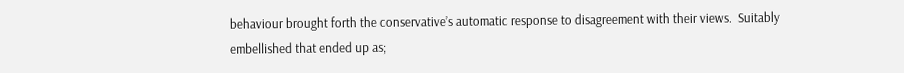behaviour brought forth the conservative’s automatic response to disagreement with their views.  Suitably embellished that ended up as;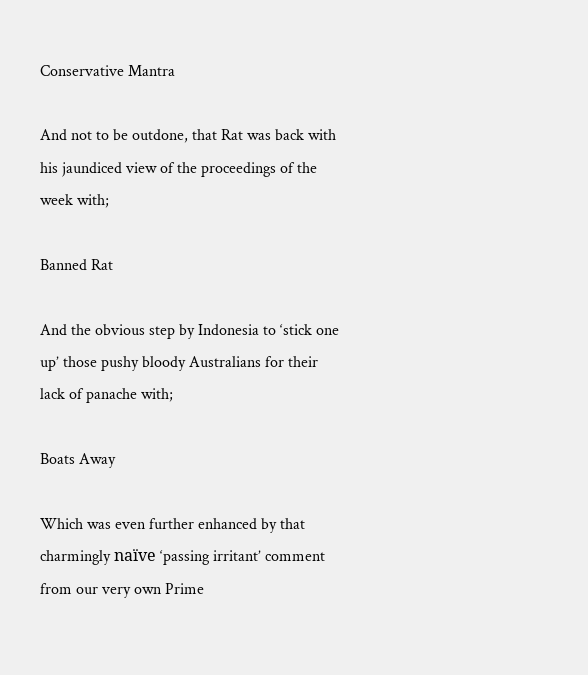Conservative Mantra

And not to be outdone, that Rat was back with his jaundiced view of the proceedings of the week with;

Banned Rat

And the obvious step by Indonesia to ‘stick one up’ those pushy bloody Australians for their lack of panache with;

Boats Away

Which was even further enhanced by that charmingly naïve ‘passing irritant’ comment from our very own Prime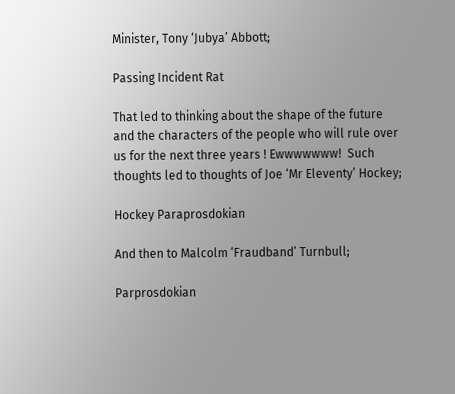Minister, Tony ‘Jubya’ Abbott;

Passing Incident Rat

That led to thinking about the shape of the future and the characters of the people who will rule over us for the next three years ! Ewwwwwww!  Such thoughts led to thoughts of Joe ‘Mr Eleventy’ Hockey;

Hockey Paraprosdokian

And then to Malcolm ‘Fraudband’ Turnbull;

Parprosdokian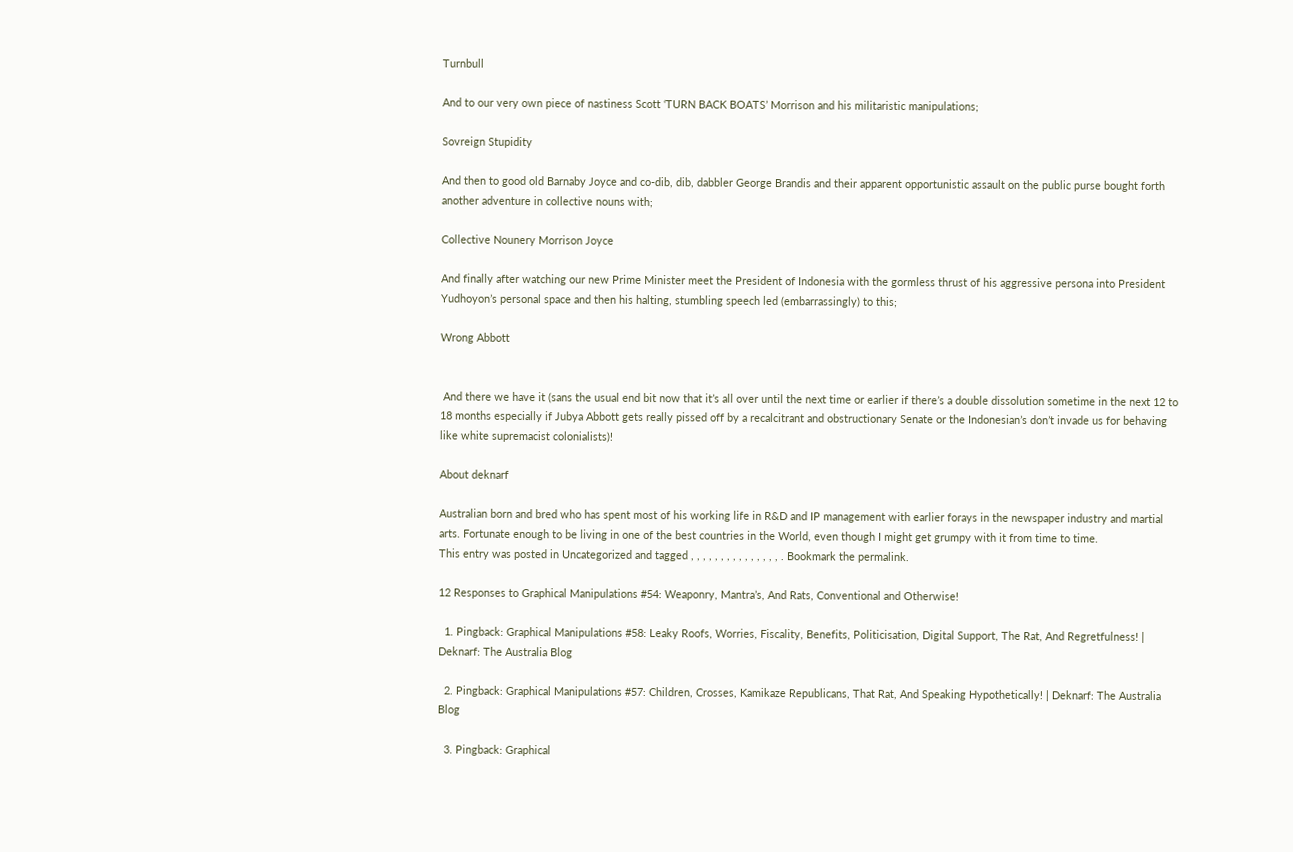Turnbull

And to our very own piece of nastiness Scott ‘TURN BACK BOATS’ Morrison and his militaristic manipulations;

Sovreign Stupidity

And then to good old Barnaby Joyce and co-dib, dib, dabbler George Brandis and their apparent opportunistic assault on the public purse bought forth another adventure in collective nouns with;

Collective Nounery Morrison Joyce

And finally after watching our new Prime Minister meet the President of Indonesia with the gormless thrust of his aggressive persona into President Yudhoyon’s personal space and then his halting, stumbling speech led (embarrassingly) to this;

Wrong Abbott


 And there we have it (sans the usual end bit now that it’s all over until the next time or earlier if there’s a double dissolution sometime in the next 12 to 18 months especially if Jubya Abbott gets really pissed off by a recalcitrant and obstructionary Senate or the Indonesian’s don’t invade us for behaving like white supremacist colonialists)!

About deknarf

Australian born and bred who has spent most of his working life in R&D and IP management with earlier forays in the newspaper industry and martial arts. Fortunate enough to be living in one of the best countries in the World, even though I might get grumpy with it from time to time.
This entry was posted in Uncategorized and tagged , , , , , , , , , , , , , , , . Bookmark the permalink.

12 Responses to Graphical Manipulations #54: Weaponry, Mantra’s, And Rats, Conventional and Otherwise!

  1. Pingback: Graphical Manipulations #58: Leaky Roofs, Worries, Fiscality, Benefits, Politicisation, Digital Support, The Rat, And Regretfulness! | Deknarf: The Australia Blog

  2. Pingback: Graphical Manipulations #57: Children, Crosses, Kamikaze Republicans, That Rat, And Speaking Hypothetically! | Deknarf: The Australia Blog

  3. Pingback: Graphical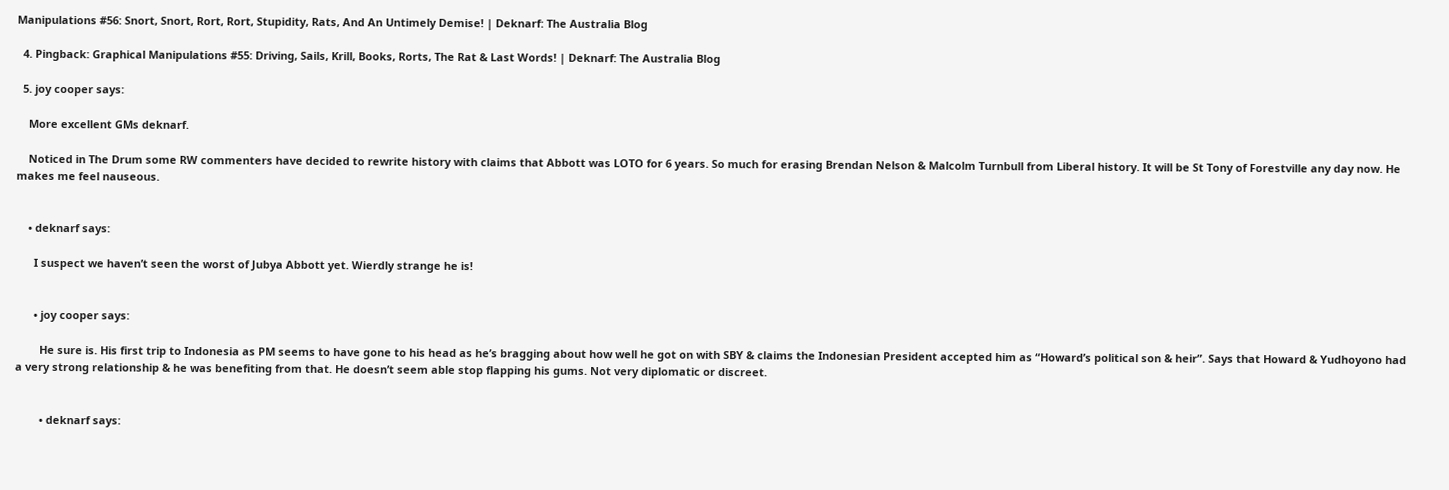Manipulations #56: Snort, Snort, Rort, Rort, Stupidity, Rats, And An Untimely Demise! | Deknarf: The Australia Blog

  4. Pingback: Graphical Manipulations #55: Driving, Sails, Krill, Books, Rorts, The Rat & Last Words! | Deknarf: The Australia Blog

  5. joy cooper says:

    More excellent GMs deknarf.

    Noticed in The Drum some RW commenters have decided to rewrite history with claims that Abbott was LOTO for 6 years. So much for erasing Brendan Nelson & Malcolm Turnbull from Liberal history. It will be St Tony of Forestville any day now. He makes me feel nauseous.


    • deknarf says:

      I suspect we haven’t seen the worst of Jubya Abbott yet. Wierdly strange he is!


      • joy cooper says:

        He sure is. His first trip to Indonesia as PM seems to have gone to his head as he’s bragging about how well he got on with SBY & claims the Indonesian President accepted him as “Howard’s political son & heir”. Says that Howard & Yudhoyono had a very strong relationship & he was benefiting from that. He doesn’t seem able stop flapping his gums. Not very diplomatic or discreet.


        • deknarf says: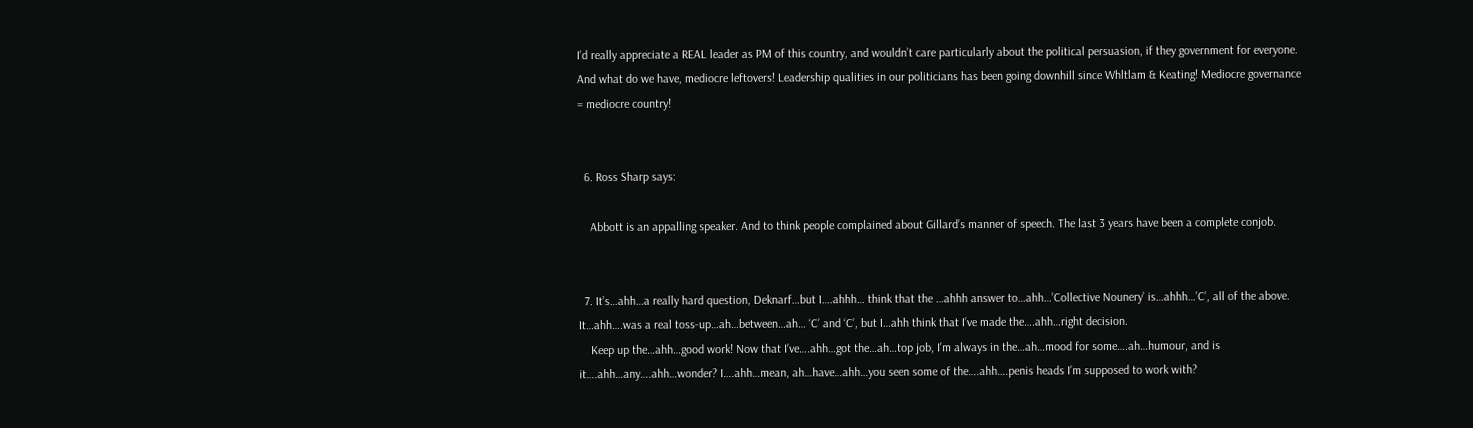I’d really appreciate a REAL leader as PM of this country, and wouldn’t care particularly about the political persuasion, if they government for everyone. And what do we have, mediocre leftovers! Leadership qualities in our politicians has been going downhill since Whltlam & Keating! Mediocre governance = mediocre country!


  6. Ross Sharp says:

    Abbott is an appalling speaker. And to think people complained about Gillard’s manner of speech. The last 3 years have been a complete conjob.


  7. It’s…ahh…a really hard question, Deknarf…but I….ahhh… think that the …ahhh answer to…ahh…’Collective Nounery’ is…ahhh…’C’, all of the above. It…ahh….was a real toss-up…ah…between…ah… ‘C’ and ‘C’, but I…ahh think that I’ve made the….ahh…right decision.
    Keep up the…ahh…good work! Now that I’ve….ahh…got the…ah…top job, I’m always in the…ah…mood for some….ah…humour, and is it….ahh…any….ahh…wonder? I….ahh…mean, ah…have…ahh…you seen some of the….ahh….penis heads I’m supposed to work with?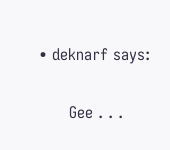• deknarf says:

      Gee . . .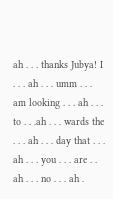ah . . . thanks Jubya! I . . . ah . . . umm . . . am looking . . . ah . . . to . . .ah . . . wards the . . . ah . . . day that . . . ah . . . you . . . are . . ah . . . no . . . ah .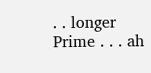. . longer Prime . . . ah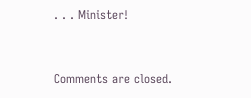. . . Minister!


Comments are closed.